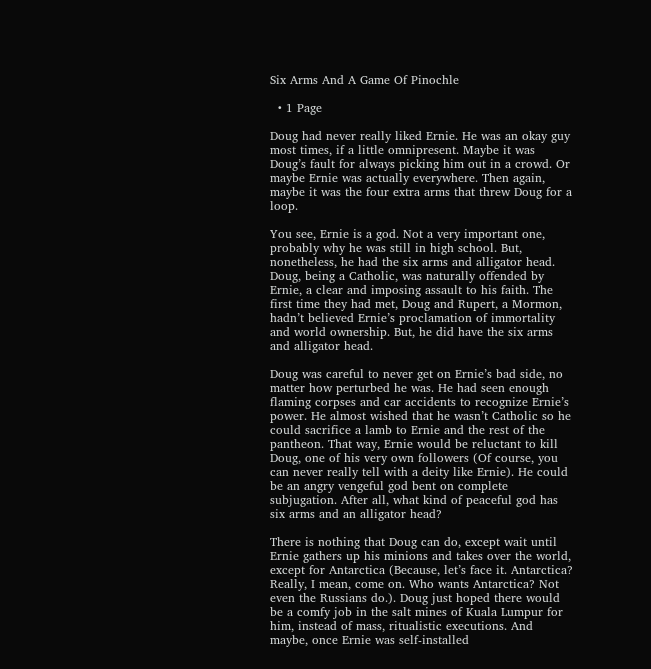Six Arms And A Game Of Pinochle

  • 1 Page

Doug had never really liked Ernie. He was an okay guy most times, if a little omnipresent. Maybe it was Doug’s fault for always picking him out in a crowd. Or maybe Ernie was actually everywhere. Then again, maybe it was the four extra arms that threw Doug for a loop.

You see, Ernie is a god. Not a very important one, probably why he was still in high school. But, nonetheless, he had the six arms and alligator head. Doug, being a Catholic, was naturally offended by Ernie, a clear and imposing assault to his faith. The first time they had met, Doug and Rupert, a Mormon, hadn’t believed Ernie’s proclamation of immortality and world ownership. But, he did have the six arms and alligator head.

Doug was careful to never get on Ernie’s bad side, no matter how perturbed he was. He had seen enough flaming corpses and car accidents to recognize Ernie’s power. He almost wished that he wasn’t Catholic so he could sacrifice a lamb to Ernie and the rest of the pantheon. That way, Ernie would be reluctant to kill Doug, one of his very own followers (Of course, you can never really tell with a deity like Ernie). He could be an angry vengeful god bent on complete subjugation. After all, what kind of peaceful god has six arms and an alligator head?

There is nothing that Doug can do, except wait until Ernie gathers up his minions and takes over the world, except for Antarctica (Because, let’s face it. Antarctica? Really, I mean, come on. Who wants Antarctica? Not even the Russians do.). Doug just hoped there would be a comfy job in the salt mines of Kuala Lumpur for him, instead of mass, ritualistic executions. And maybe, once Ernie was self-installed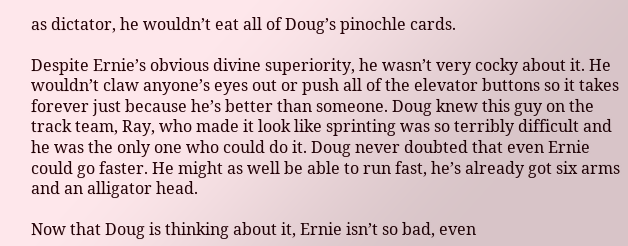as dictator, he wouldn’t eat all of Doug’s pinochle cards.

Despite Ernie’s obvious divine superiority, he wasn’t very cocky about it. He wouldn’t claw anyone’s eyes out or push all of the elevator buttons so it takes forever just because he’s better than someone. Doug knew this guy on the track team, Ray, who made it look like sprinting was so terribly difficult and he was the only one who could do it. Doug never doubted that even Ernie could go faster. He might as well be able to run fast, he’s already got six arms and an alligator head.

Now that Doug is thinking about it, Ernie isn’t so bad, even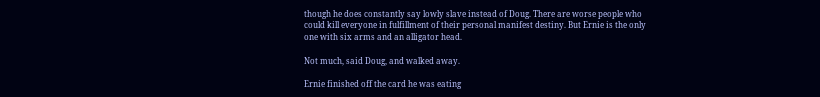though he does constantly say lowly slave instead of Doug. There are worse people who could kill everyone in fulfillment of their personal manifest destiny. But Ernie is the only one with six arms and an alligator head.

Not much, said Doug, and walked away.

Ernie finished off the card he was eating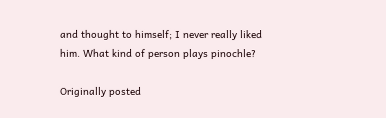and thought to himself; I never really liked him. What kind of person plays pinochle?

Originally posted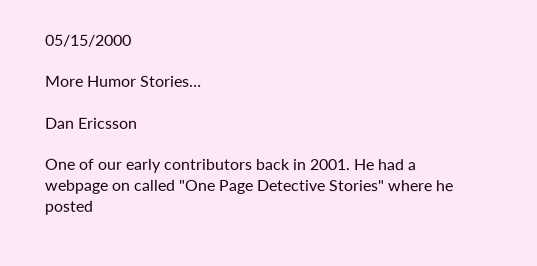05/15/2000

More Humor Stories…

Dan Ericsson

One of our early contributors back in 2001. He had a webpage on called "One Page Detective Stories" where he posted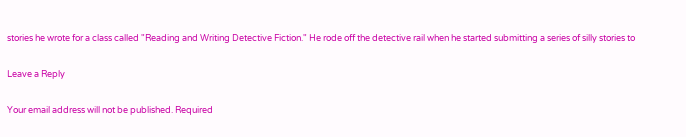stories he wrote for a class called "Reading and Writing Detective Fiction." He rode off the detective rail when he started submitting a series of silly stories to

Leave a Reply

Your email address will not be published. Required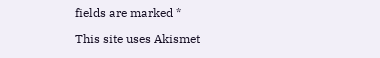fields are marked *

This site uses Akismet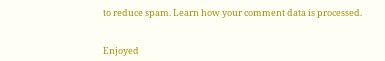to reduce spam. Learn how your comment data is processed.


Enjoyed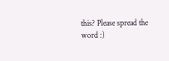this? Please spread the word :)